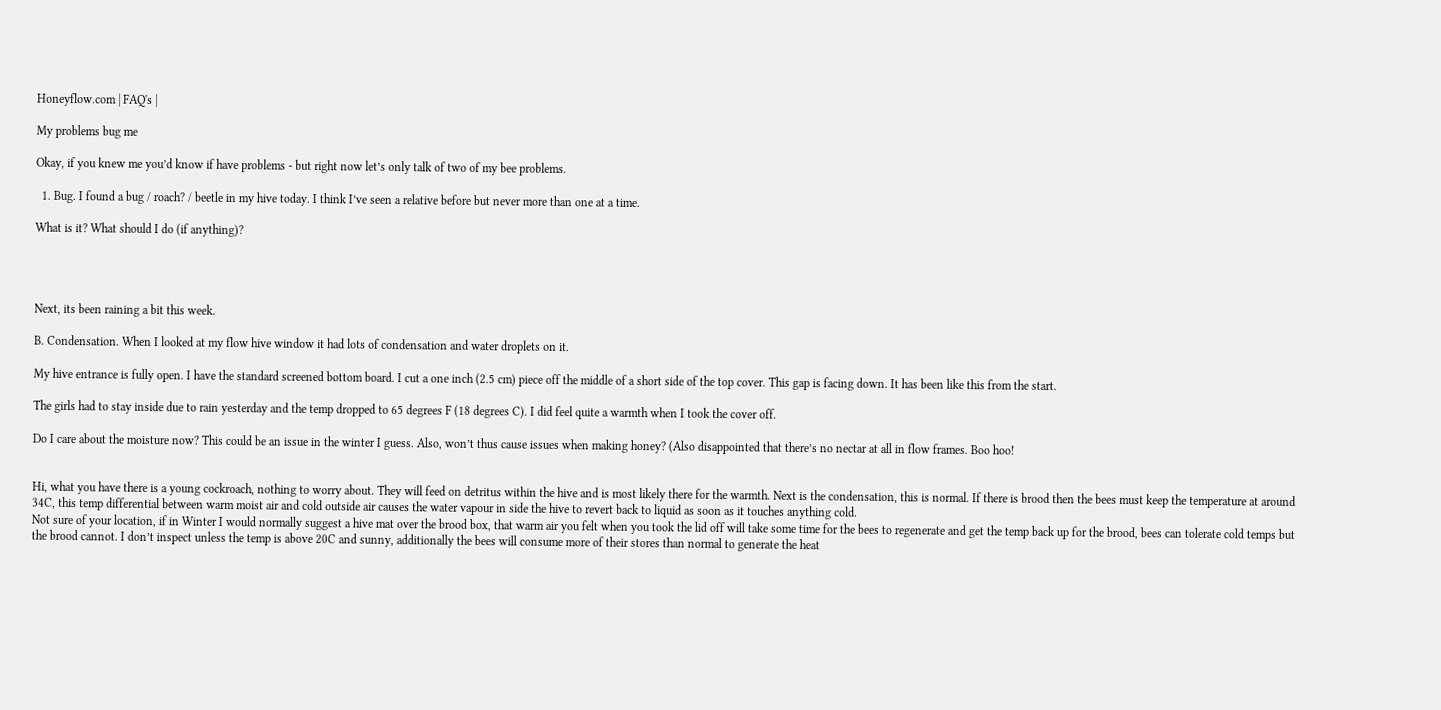Honeyflow.com | FAQ's |

My problems bug me

Okay, if you knew me you’d know if have problems - but right now let’s only talk of two of my bee problems.

  1. Bug. I found a bug / roach? / beetle in my hive today. I think I’ve seen a relative before but never more than one at a time.

What is it? What should I do (if anything)?




Next, its been raining a bit this week.

B. Condensation. When I looked at my flow hive window it had lots of condensation and water droplets on it.

My hive entrance is fully open. I have the standard screened bottom board. I cut a one inch (2.5 cm) piece off the middle of a short side of the top cover. This gap is facing down. It has been like this from the start.

The girls had to stay inside due to rain yesterday and the temp dropped to 65 degrees F (18 degrees C). I did feel quite a warmth when I took the cover off.

Do I care about the moisture now? This could be an issue in the winter I guess. Also, won’t thus cause issues when making honey? (Also disappointed that there’s no nectar at all in flow frames. Boo hoo!


Hi, what you have there is a young cockroach, nothing to worry about. They will feed on detritus within the hive and is most likely there for the warmth. Next is the condensation, this is normal. If there is brood then the bees must keep the temperature at around 34C, this temp differential between warm moist air and cold outside air causes the water vapour in side the hive to revert back to liquid as soon as it touches anything cold.
Not sure of your location, if in Winter I would normally suggest a hive mat over the brood box, that warm air you felt when you took the lid off will take some time for the bees to regenerate and get the temp back up for the brood, bees can tolerate cold temps but the brood cannot. I don’t inspect unless the temp is above 20C and sunny, additionally the bees will consume more of their stores than normal to generate the heat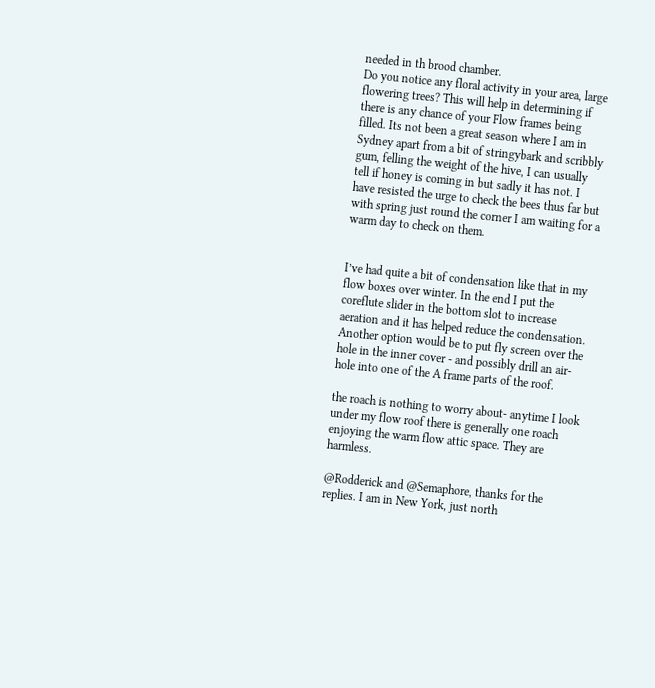needed in th brood chamber.
Do you notice any floral activity in your area, large flowering trees? This will help in determining if there is any chance of your Flow frames being filled. Its not been a great season where I am in Sydney apart from a bit of stringybark and scribbly gum, felling the weight of the hive, I can usually tell if honey is coming in but sadly it has not. I have resisted the urge to check the bees thus far but with spring just round the corner I am waiting for a warm day to check on them.


I’ve had quite a bit of condensation like that in my flow boxes over winter. In the end I put the coreflute slider in the bottom slot to increase aeration and it has helped reduce the condensation. Another option would be to put fly screen over the hole in the inner cover - and possibly drill an air-hole into one of the A frame parts of the roof.

the roach is nothing to worry about- anytime I look under my flow roof there is generally one roach enjoying the warm flow attic space. They are harmless.

@Rodderick and @Semaphore, thanks for the replies. I am in New York, just north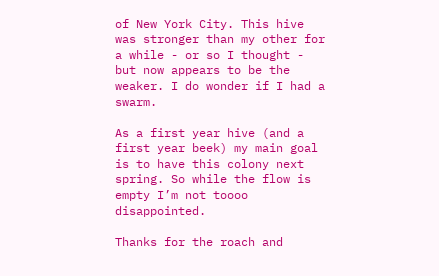of New York City. This hive was stronger than my other for a while - or so I thought - but now appears to be the weaker. I do wonder if I had a swarm.

As a first year hive (and a first year beek) my main goal is to have this colony next spring. So while the flow is empty I’m not toooo disappointed.

Thanks for the roach and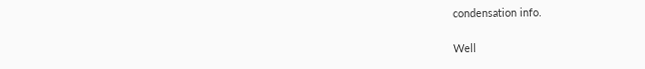condensation info.

Well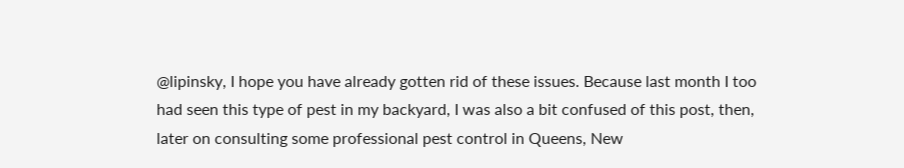@lipinsky, I hope you have already gotten rid of these issues. Because last month I too had seen this type of pest in my backyard, I was also a bit confused of this post, then, later on consulting some professional pest control in Queens, New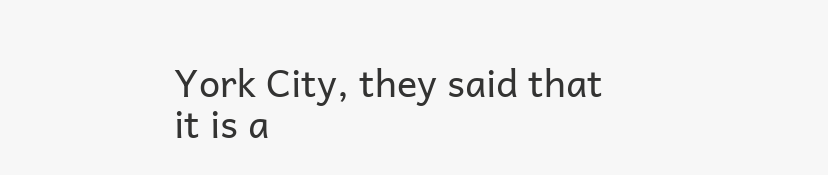York City, they said that it is a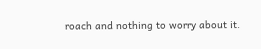roach and nothing to worry about it.